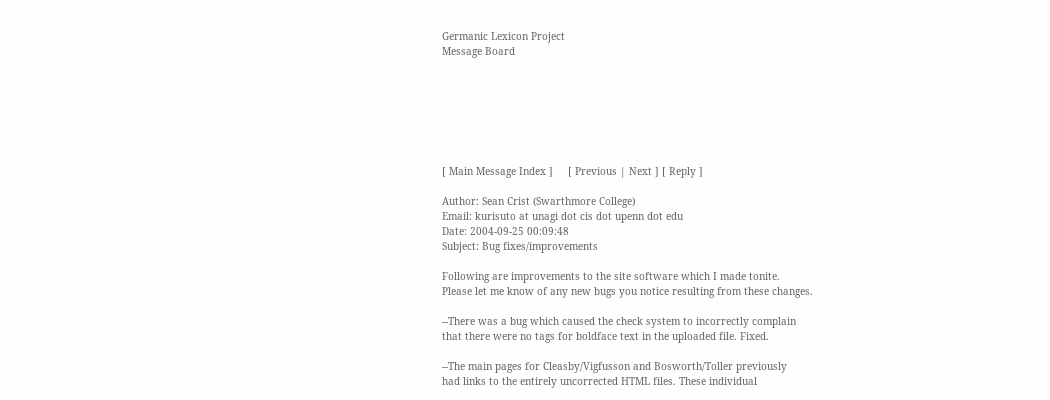Germanic Lexicon Project
Message Board







[ Main Message Index ]     [ Previous | Next ] [ Reply ]

Author: Sean Crist (Swarthmore College)
Email: kurisuto at unagi dot cis dot upenn dot edu
Date: 2004-09-25 00:09:48
Subject: Bug fixes/improvements

Following are improvements to the site software which I made tonite.
Please let me know of any new bugs you notice resulting from these changes.

--There was a bug which caused the check system to incorrectly complain
that there were no tags for boldface text in the uploaded file. Fixed.

--The main pages for Cleasby/Vigfusson and Bosworth/Toller previously
had links to the entirely uncorrected HTML files. These individual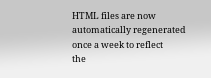HTML files are now automatically regenerated once a week to reflect
the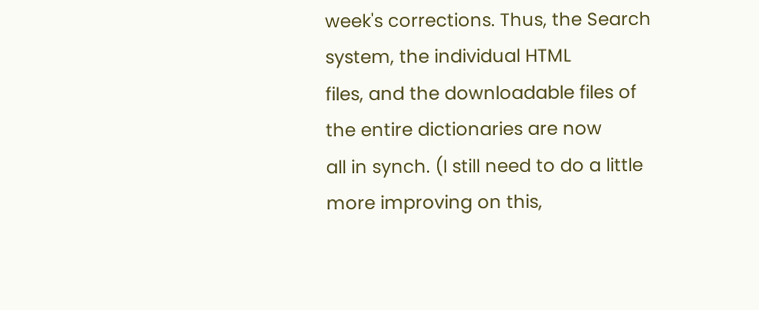week's corrections. Thus, the Search system, the individual HTML
files, and the downloadable files of the entire dictionaries are now
all in synch. (I still need to do a little more improving on this,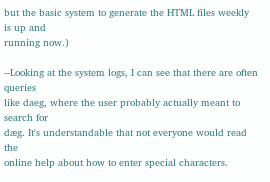but the basic system to generate the HTML files weekly is up and
running now.)

--Looking at the system logs, I can see that there are often queries
like daeg, where the user probably actually meant to search for
dæg. It's understandable that not everyone would read the
online help about how to enter special characters.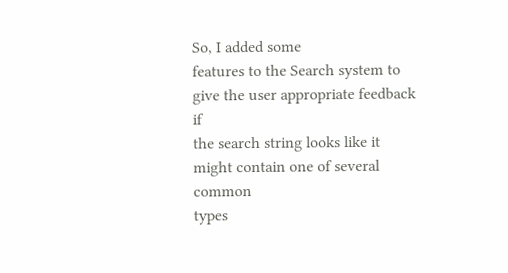So, I added some
features to the Search system to give the user appropriate feedback if
the search string looks like it might contain one of several common
types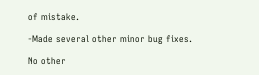of mistake.

-Made several other minor bug fixes.

No other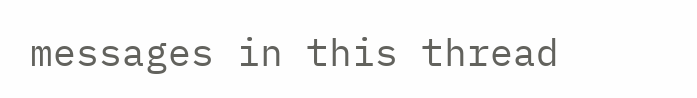messages in this thread